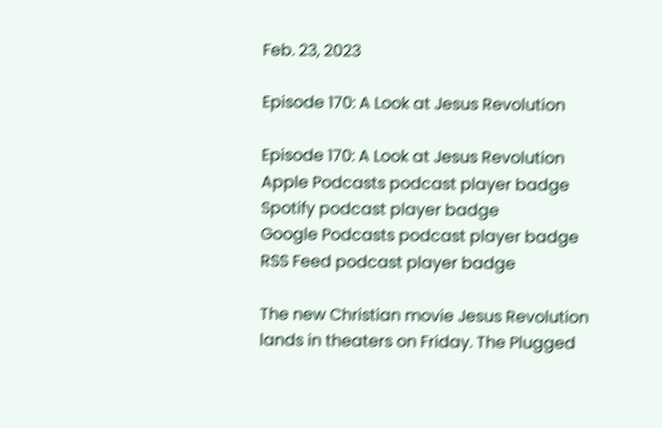Feb. 23, 2023

Episode 170: A Look at Jesus Revolution

Episode 170: A Look at Jesus Revolution
Apple Podcasts podcast player badge
Spotify podcast player badge
Google Podcasts podcast player badge
RSS Feed podcast player badge

The new Christian movie Jesus Revolution lands in theaters on Friday. The Plugged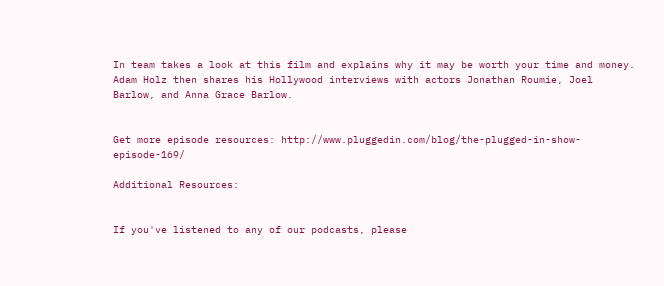In team takes a look at this film and explains why it may be worth your time and money. Adam Holz then shares his Hollywood interviews with actors Jonathan Roumie, Joel Barlow, and Anna Grace Barlow.


Get more episode resources: http://www.pluggedin.com/blog/the-plugged-in-show-episode-169/

Additional Resources:


If you've listened to any of our podcasts, please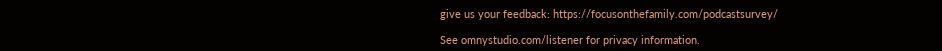give us your feedback: https://focusonthefamily.com/podcastsurvey/

See omnystudio.com/listener for privacy information.